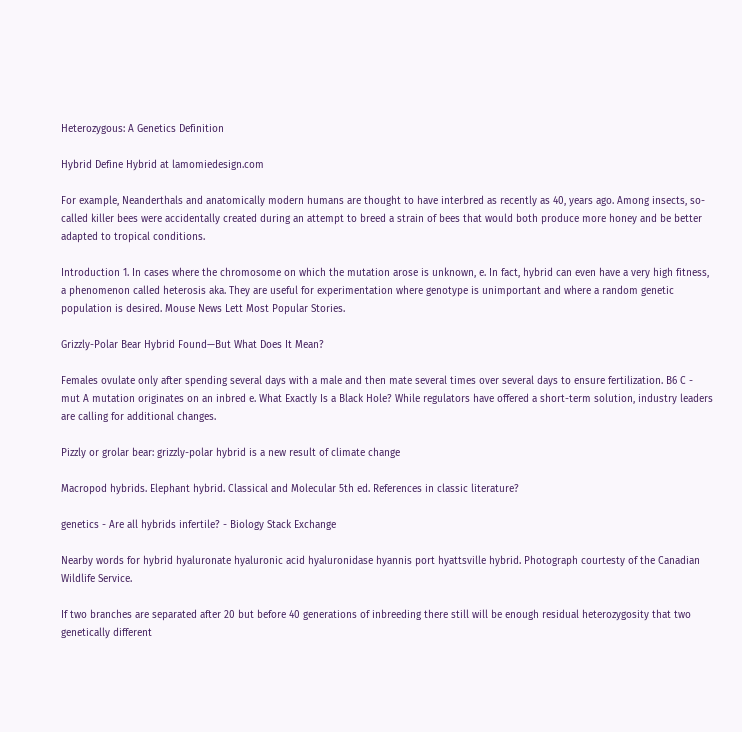Heterozygous: A Genetics Definition

Hybrid Define Hybrid at lamomiedesign.com

For example, Neanderthals and anatomically modern humans are thought to have interbred as recently as 40, years ago. Among insects, so-called killer bees were accidentally created during an attempt to breed a strain of bees that would both produce more honey and be better adapted to tropical conditions.

Introduction 1. In cases where the chromosome on which the mutation arose is unknown, e. In fact, hybrid can even have a very high fitness, a phenomenon called heterosis aka. They are useful for experimentation where genotype is unimportant and where a random genetic population is desired. Mouse News Lett Most Popular Stories.

Grizzly-Polar Bear Hybrid Found—But What Does It Mean?

Females ovulate only after spending several days with a male and then mate several times over several days to ensure fertilization. B6 C - mut A mutation originates on an inbred e. What Exactly Is a Black Hole? While regulators have offered a short-term solution, industry leaders are calling for additional changes.

Pizzly or grolar bear: grizzly-polar hybrid is a new result of climate change

Macropod hybrids. Elephant hybrid. Classical and Molecular 5th ed. References in classic literature?

genetics - Are all hybrids infertile? - Biology Stack Exchange

Nearby words for hybrid hyaluronate hyaluronic acid hyaluronidase hyannis port hyattsville hybrid. Photograph courtesty of the Canadian Wildlife Service.

If two branches are separated after 20 but before 40 generations of inbreeding there still will be enough residual heterozygosity that two genetically different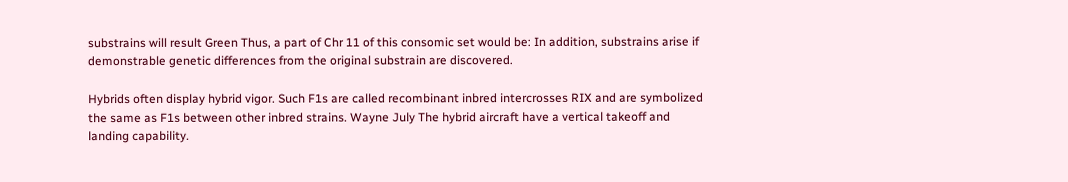substrains will result Green Thus, a part of Chr 11 of this consomic set would be: In addition, substrains arise if demonstrable genetic differences from the original substrain are discovered.

Hybrids often display hybrid vigor. Such F1s are called recombinant inbred intercrosses RIX and are symbolized the same as F1s between other inbred strains. Wayne July The hybrid aircraft have a vertical takeoff and landing capability.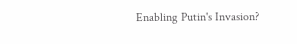Enabling Putin's Invasion?